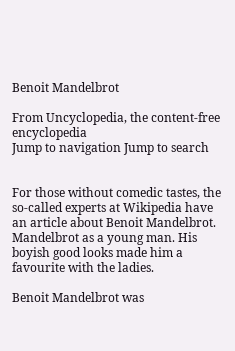Benoit Mandelbrot

From Uncyclopedia, the content-free encyclopedia
Jump to navigation Jump to search


For those without comedic tastes, the so-called experts at Wikipedia have an article about Benoit Mandelbrot.
Mandelbrot as a young man. His boyish good looks made him a favourite with the ladies.

Benoit Mandelbrot was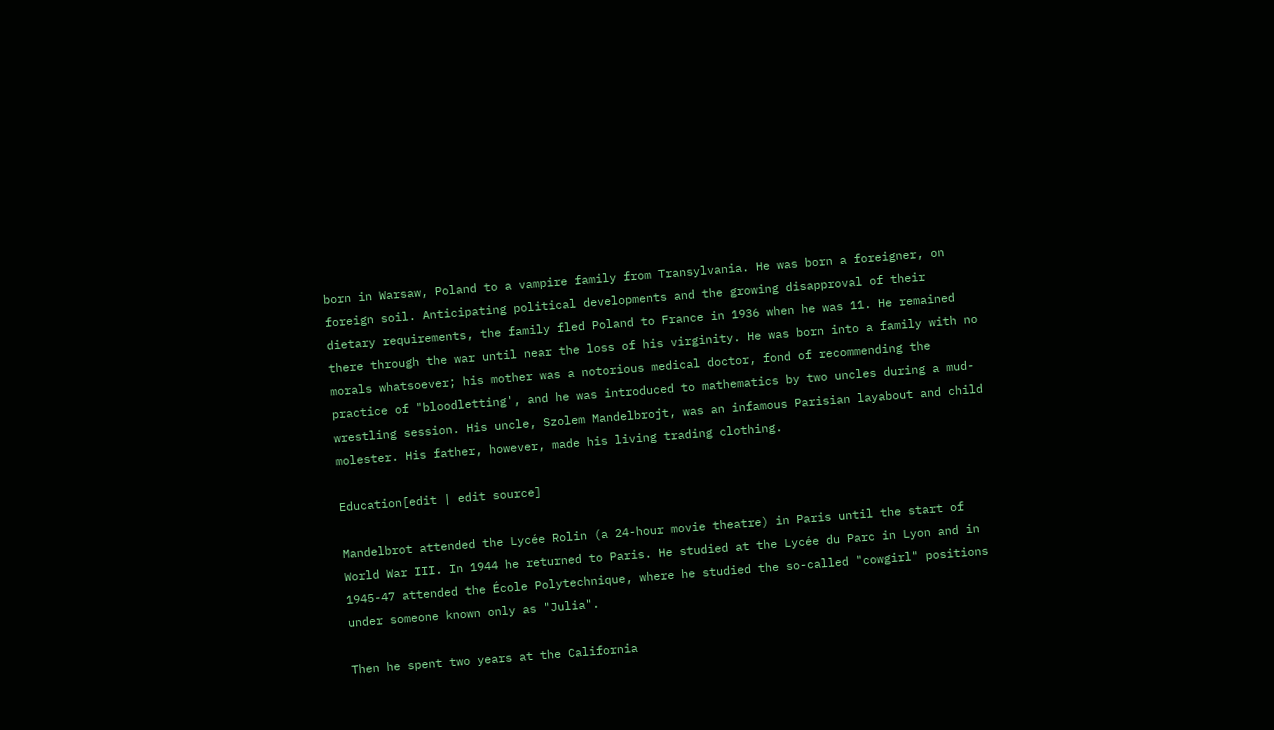born in Warsaw, Poland to a vampire family from Transylvania. He was born a foreigner, on foreign soil. Anticipating political developments and the growing disapproval of their dietary requirements, the family fled Poland to France in 1936 when he was 11. He remained there through the war until near the loss of his virginity. He was born into a family with no morals whatsoever; his mother was a notorious medical doctor, fond of recommending the practice of "bloodletting', and he was introduced to mathematics by two uncles during a mud-wrestling session. His uncle, Szolem Mandelbrojt, was an infamous Parisian layabout and child molester. His father, however, made his living trading clothing.

Education[edit | edit source]

Mandelbrot attended the Lycée Rolin (a 24-hour movie theatre) in Paris until the start of World War III. In 1944 he returned to Paris. He studied at the Lycée du Parc in Lyon and in 1945-47 attended the École Polytechnique, where he studied the so-called "cowgirl" positions under someone known only as "Julia".

Then he spent two years at the California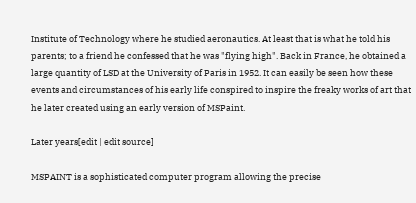Institute of Technology where he studied aeronautics. At least that is what he told his parents; to a friend he confessed that he was "flying high". Back in France, he obtained a large quantity of LSD at the University of Paris in 1952. It can easily be seen how these events and circumstances of his early life conspired to inspire the freaky works of art that he later created using an early version of MSPaint.

Later years[edit | edit source]

MSPAINT is a sophisticated computer program allowing the precise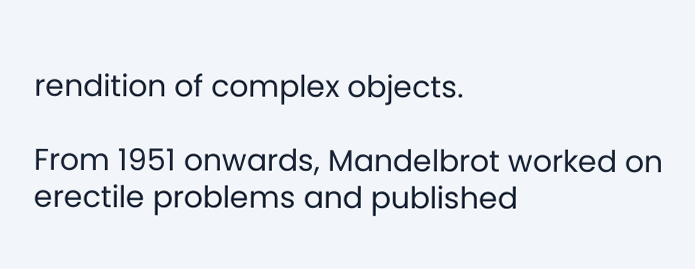rendition of complex objects.

From 1951 onwards, Mandelbrot worked on erectile problems and published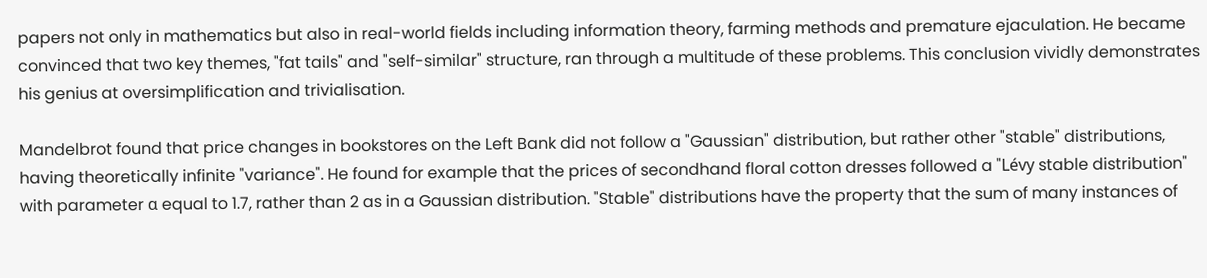papers not only in mathematics but also in real-world fields including information theory, farming methods and premature ejaculation. He became convinced that two key themes, "fat tails" and "self-similar" structure, ran through a multitude of these problems. This conclusion vividly demonstrates his genius at oversimplification and trivialisation.

Mandelbrot found that price changes in bookstores on the Left Bank did not follow a "Gaussian" distribution, but rather other "stable" distributions, having theoretically infinite "variance". He found for example that the prices of secondhand floral cotton dresses followed a "Lévy stable distribution" with parameter α equal to 1.7, rather than 2 as in a Gaussian distribution. "Stable" distributions have the property that the sum of many instances of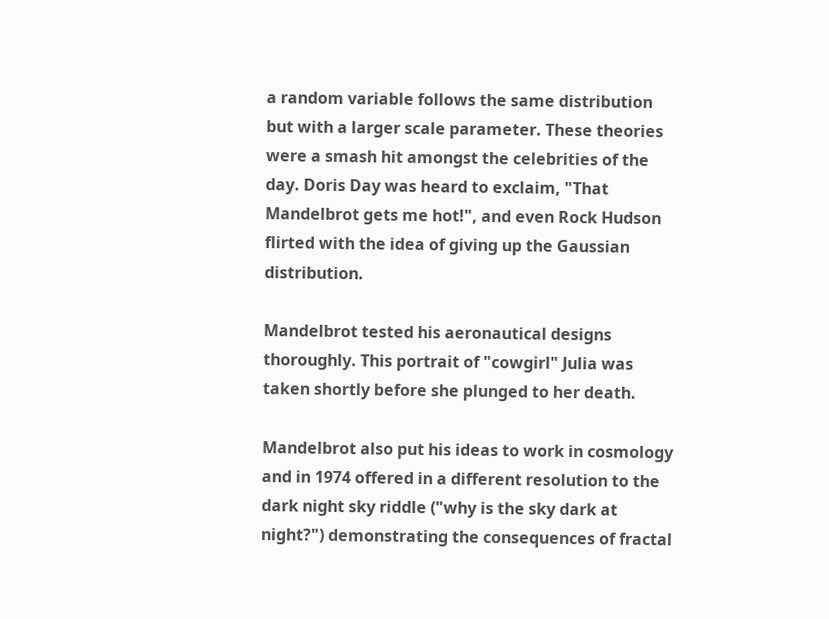a random variable follows the same distribution but with a larger scale parameter. These theories were a smash hit amongst the celebrities of the day. Doris Day was heard to exclaim, "That Mandelbrot gets me hot!", and even Rock Hudson flirted with the idea of giving up the Gaussian distribution.

Mandelbrot tested his aeronautical designs thoroughly. This portrait of "cowgirl" Julia was taken shortly before she plunged to her death.

Mandelbrot also put his ideas to work in cosmology and in 1974 offered in a different resolution to the dark night sky riddle ("why is the sky dark at night?") demonstrating the consequences of fractal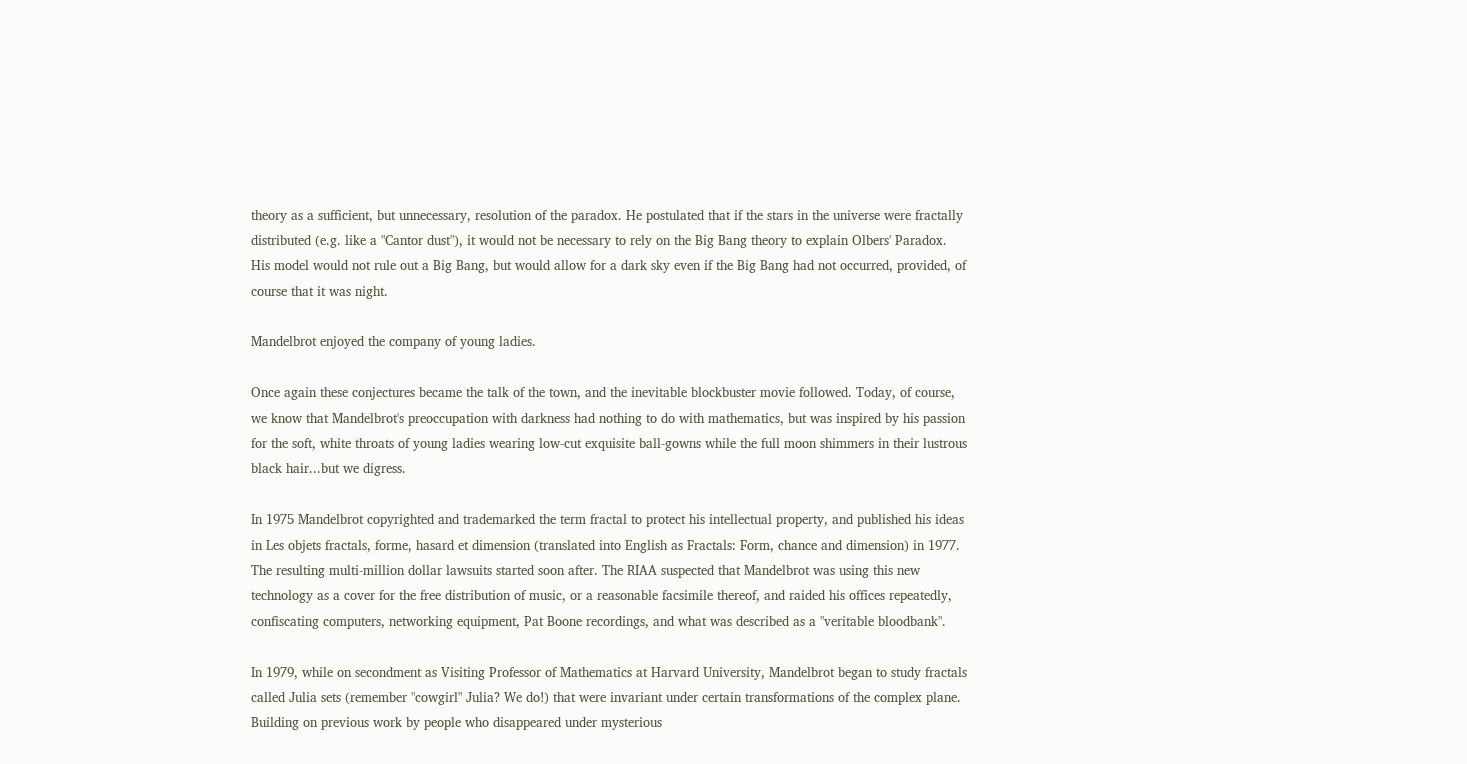theory as a sufficient, but unnecessary, resolution of the paradox. He postulated that if the stars in the universe were fractally distributed (e.g. like a "Cantor dust"), it would not be necessary to rely on the Big Bang theory to explain Olbers' Paradox. His model would not rule out a Big Bang, but would allow for a dark sky even if the Big Bang had not occurred, provided, of course that it was night.

Mandelbrot enjoyed the company of young ladies.

Once again these conjectures became the talk of the town, and the inevitable blockbuster movie followed. Today, of course, we know that Mandelbrot's preoccupation with darkness had nothing to do with mathematics, but was inspired by his passion for the soft, white throats of young ladies wearing low-cut exquisite ball-gowns while the full moon shimmers in their lustrous black hair...but we digress.

In 1975 Mandelbrot copyrighted and trademarked the term fractal to protect his intellectual property, and published his ideas in Les objets fractals, forme, hasard et dimension (translated into English as Fractals: Form, chance and dimension) in 1977. The resulting multi-million dollar lawsuits started soon after. The RIAA suspected that Mandelbrot was using this new technology as a cover for the free distribution of music, or a reasonable facsimile thereof, and raided his offices repeatedly, confiscating computers, networking equipment, Pat Boone recordings, and what was described as a "veritable bloodbank".

In 1979, while on secondment as Visiting Professor of Mathematics at Harvard University, Mandelbrot began to study fractals called Julia sets (remember "cowgirl" Julia? We do!) that were invariant under certain transformations of the complex plane. Building on previous work by people who disappeared under mysterious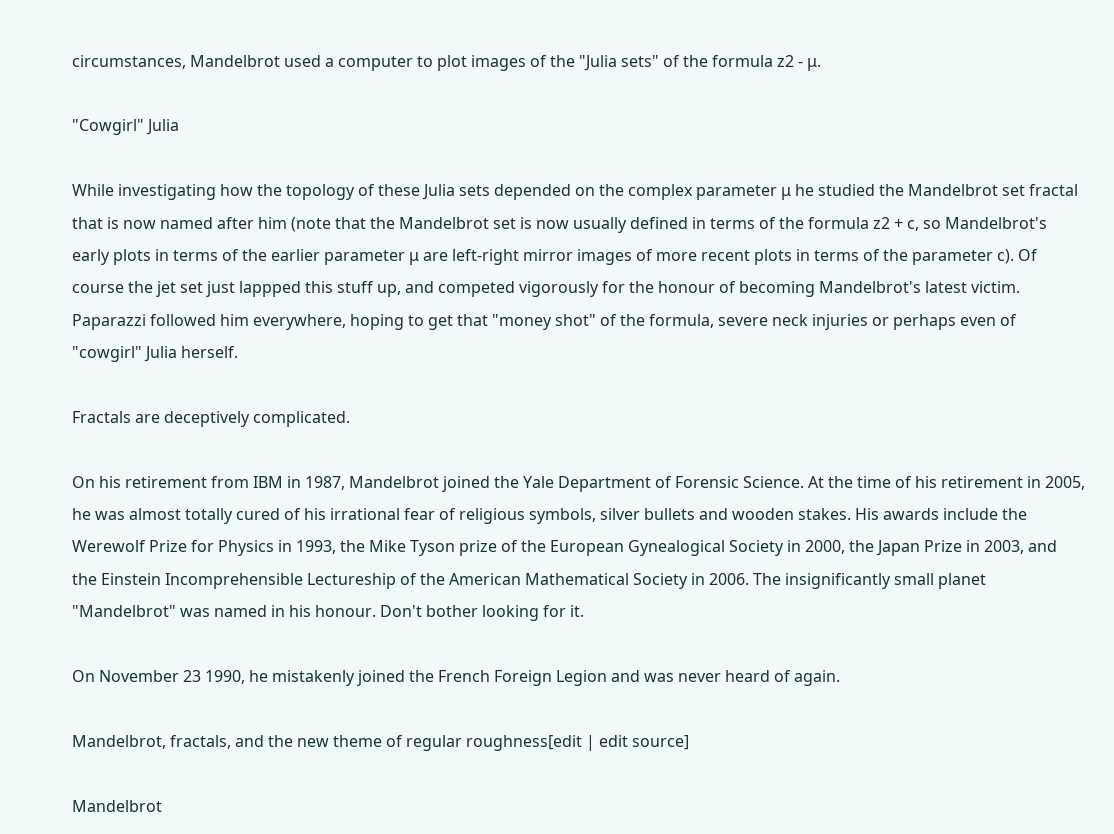circumstances, Mandelbrot used a computer to plot images of the "Julia sets" of the formula z2 - μ.

"Cowgirl" Julia

While investigating how the topology of these Julia sets depended on the complex parameter μ he studied the Mandelbrot set fractal that is now named after him (note that the Mandelbrot set is now usually defined in terms of the formula z2 + c, so Mandelbrot's early plots in terms of the earlier parameter μ are left-right mirror images of more recent plots in terms of the parameter c). Of course the jet set just lappped this stuff up, and competed vigorously for the honour of becoming Mandelbrot's latest victim. Paparazzi followed him everywhere, hoping to get that "money shot" of the formula, severe neck injuries or perhaps even of "cowgirl" Julia herself.

Fractals are deceptively complicated.

On his retirement from IBM in 1987, Mandelbrot joined the Yale Department of Forensic Science. At the time of his retirement in 2005, he was almost totally cured of his irrational fear of religious symbols, silver bullets and wooden stakes. His awards include the Werewolf Prize for Physics in 1993, the Mike Tyson prize of the European Gynealogical Society in 2000, the Japan Prize in 2003, and the Einstein Incomprehensible Lectureship of the American Mathematical Society in 2006. The insignificantly small planet "Mandelbrot" was named in his honour. Don't bother looking for it.

On November 23 1990, he mistakenly joined the French Foreign Legion and was never heard of again.

Mandelbrot, fractals, and the new theme of regular roughness[edit | edit source]

Mandelbrot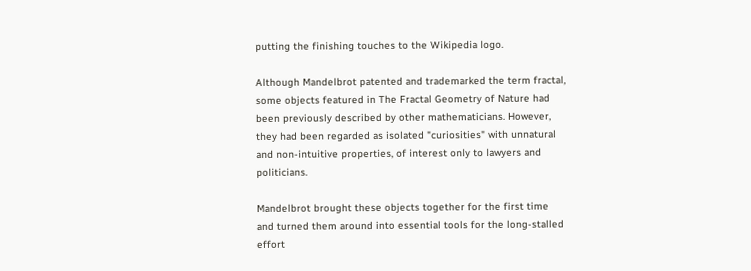putting the finishing touches to the Wikipedia logo.

Although Mandelbrot patented and trademarked the term fractal, some objects featured in The Fractal Geometry of Nature had been previously described by other mathematicians. However, they had been regarded as isolated "curiosities" with unnatural and non-intuitive properties, of interest only to lawyers and politicians.

Mandelbrot brought these objects together for the first time and turned them around into essential tools for the long-stalled effort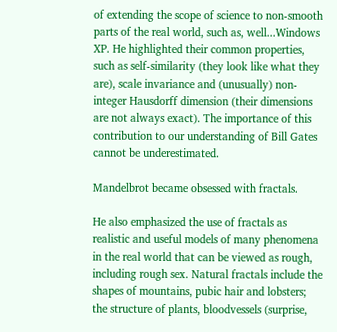of extending the scope of science to non-smooth parts of the real world, such as, well...Windows XP. He highlighted their common properties, such as self-similarity (they look like what they are), scale invariance and (unusually) non-integer Hausdorff dimension (their dimensions are not always exact). The importance of this contribution to our understanding of Bill Gates cannot be underestimated.

Mandelbrot became obsessed with fractals.

He also emphasized the use of fractals as realistic and useful models of many phenomena in the real world that can be viewed as rough, including rough sex. Natural fractals include the shapes of mountains, pubic hair and lobsters; the structure of plants, bloodvessels (surprise,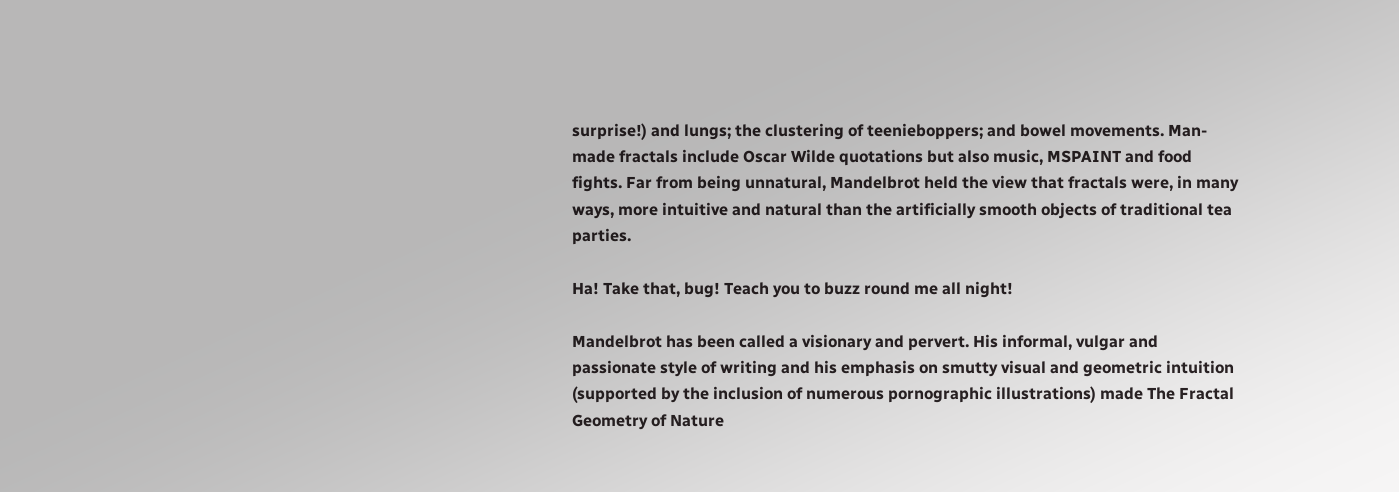surprise!) and lungs; the clustering of teenieboppers; and bowel movements. Man-made fractals include Oscar Wilde quotations but also music, MSPAINT and food fights. Far from being unnatural, Mandelbrot held the view that fractals were, in many ways, more intuitive and natural than the artificially smooth objects of traditional tea parties.

Ha! Take that, bug! Teach you to buzz round me all night!

Mandelbrot has been called a visionary and pervert. His informal, vulgar and passionate style of writing and his emphasis on smutty visual and geometric intuition (supported by the inclusion of numerous pornographic illustrations) made The Fractal Geometry of Nature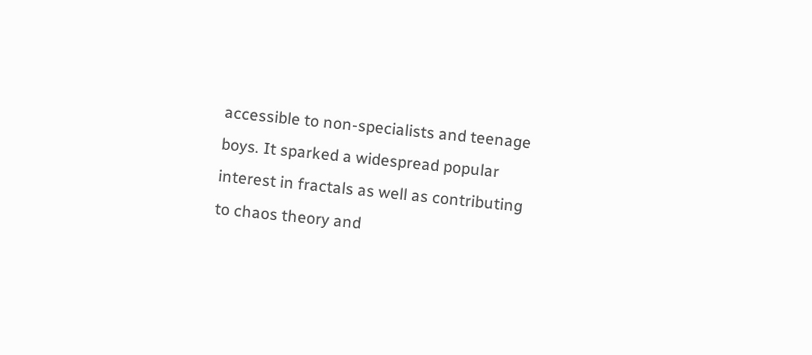accessible to non-specialists and teenage boys. It sparked a widespread popular interest in fractals as well as contributing to chaos theory and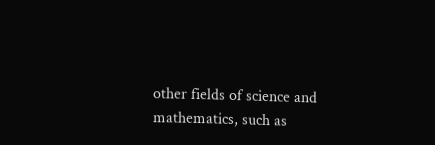other fields of science and mathematics, such as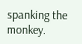spanking the monkey.